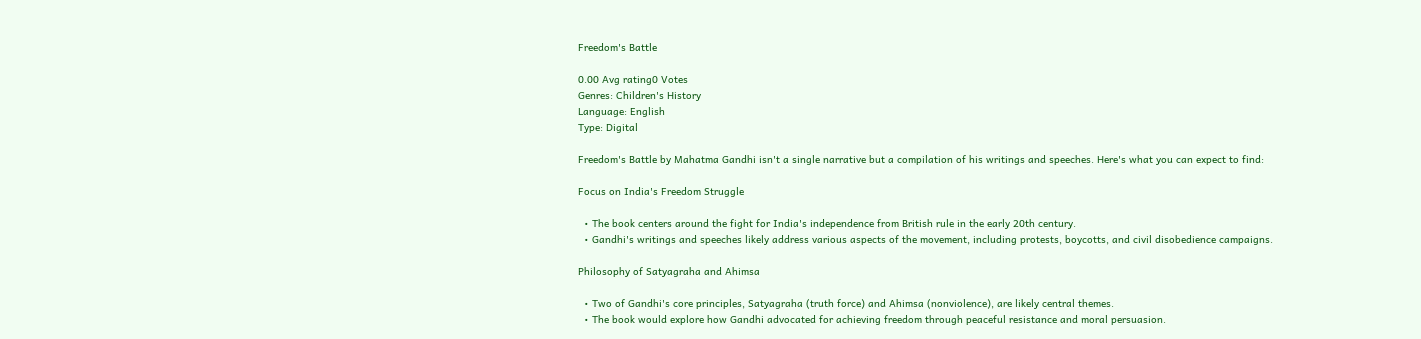Freedom's Battle

0.00 Avg rating0 Votes
Genres: Children's History
Language: English
Type: Digital

Freedom's Battle by Mahatma Gandhi isn't a single narrative but a compilation of his writings and speeches. Here's what you can expect to find:

Focus on India's Freedom Struggle

  • The book centers around the fight for India's independence from British rule in the early 20th century.
  • Gandhi's writings and speeches likely address various aspects of the movement, including protests, boycotts, and civil disobedience campaigns.

Philosophy of Satyagraha and Ahimsa

  • Two of Gandhi's core principles, Satyagraha (truth force) and Ahimsa (nonviolence), are likely central themes.
  • The book would explore how Gandhi advocated for achieving freedom through peaceful resistance and moral persuasion.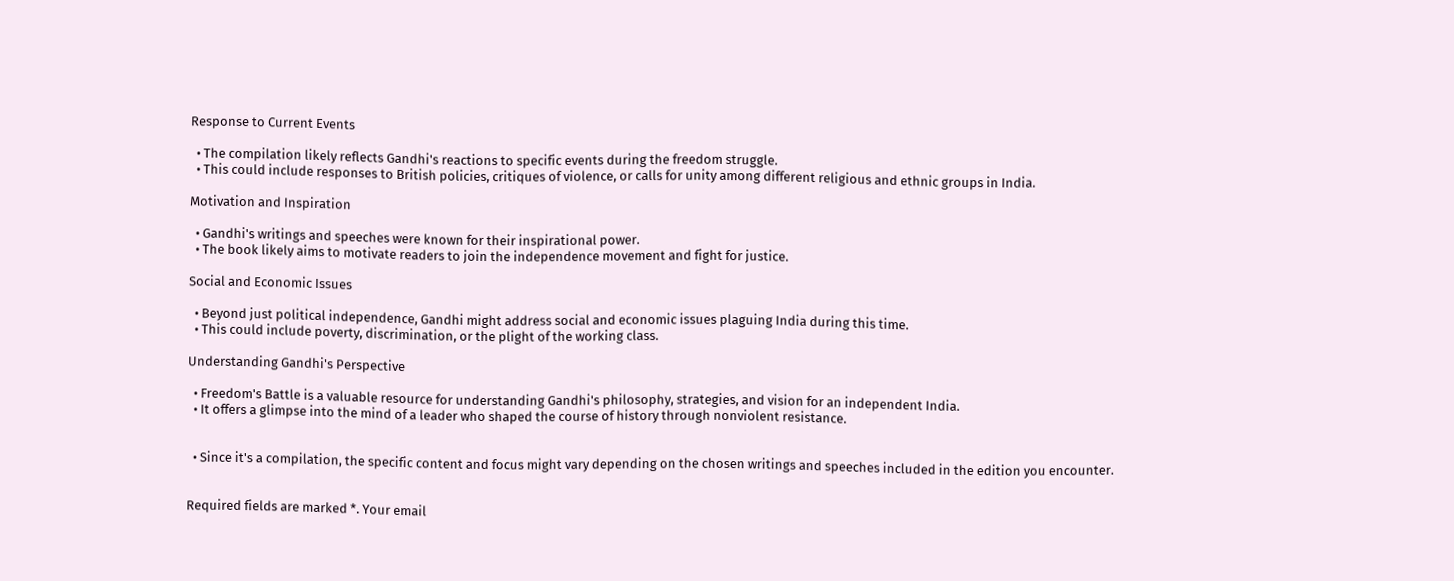Response to Current Events

  • The compilation likely reflects Gandhi's reactions to specific events during the freedom struggle.
  • This could include responses to British policies, critiques of violence, or calls for unity among different religious and ethnic groups in India.

Motivation and Inspiration

  • Gandhi's writings and speeches were known for their inspirational power.
  • The book likely aims to motivate readers to join the independence movement and fight for justice.

Social and Economic Issues

  • Beyond just political independence, Gandhi might address social and economic issues plaguing India during this time.
  • This could include poverty, discrimination, or the plight of the working class.

Understanding Gandhi's Perspective

  • Freedom's Battle is a valuable resource for understanding Gandhi's philosophy, strategies, and vision for an independent India.
  • It offers a glimpse into the mind of a leader who shaped the course of history through nonviolent resistance.


  • Since it's a compilation, the specific content and focus might vary depending on the chosen writings and speeches included in the edition you encounter.


Required fields are marked *. Your email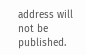address will not be published.